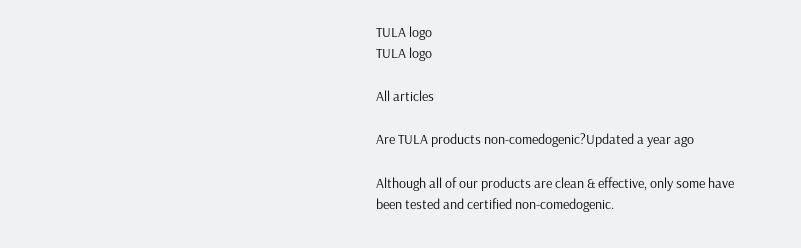TULA logo
TULA logo

All articles

Are TULA products non-comedogenic?Updated a year ago

Although all of our products are clean & effective, only some have been tested and certified non-comedogenic.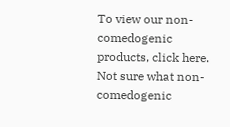To view our non-comedogenic products, click here.  Not sure what non-comedogenic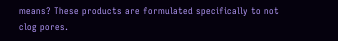means? These products are formulated specifically to not clog pores.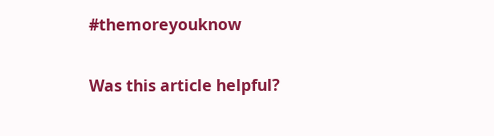#themoreyouknow

Was this article helpful?